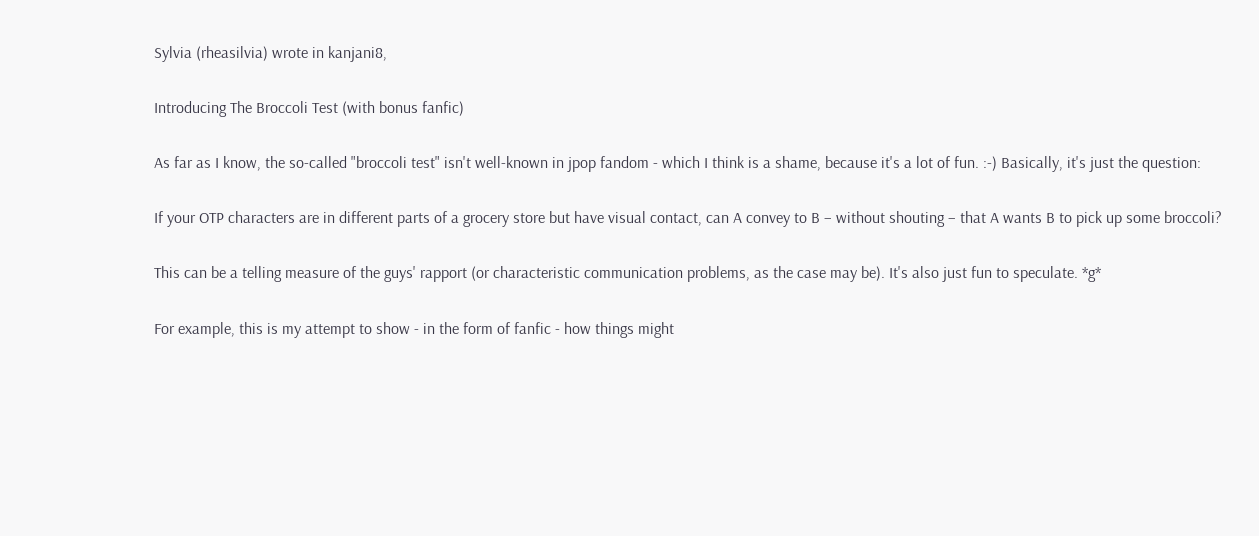Sylvia (rheasilvia) wrote in kanjani8,

Introducing The Broccoli Test (with bonus fanfic)

As far as I know, the so-called "broccoli test" isn't well-known in jpop fandom - which I think is a shame, because it's a lot of fun. :-) Basically, it's just the question:

If your OTP characters are in different parts of a grocery store but have visual contact, can A convey to B – without shouting – that A wants B to pick up some broccoli?

This can be a telling measure of the guys' rapport (or characteristic communication problems, as the case may be). It's also just fun to speculate. *g*

For example, this is my attempt to show - in the form of fanfic - how things might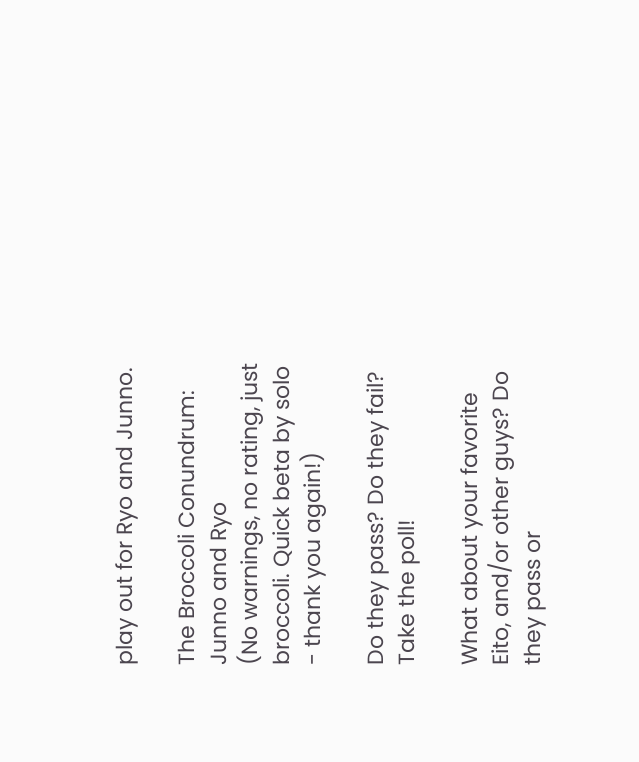play out for Ryo and Junno.

The Broccoli Conundrum: Junno and Ryo
(No warnings, no rating, just broccoli. Quick beta by solo - thank you again!)

Do they pass? Do they fail? Take the poll!

What about your favorite Eito, and/or other guys? Do they pass or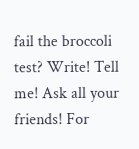fail the broccoli test? Write! Tell me! Ask all your friends! For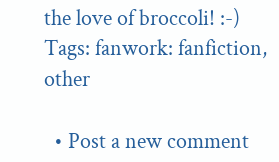the love of broccoli! :-)
Tags: fanwork: fanfiction, other

  • Post a new comment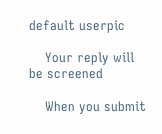default userpic

    Your reply will be screened

    When you submit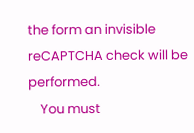the form an invisible reCAPTCHA check will be performed.
    You must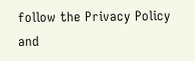follow the Privacy Policy and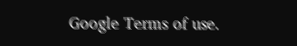Google Terms of use.